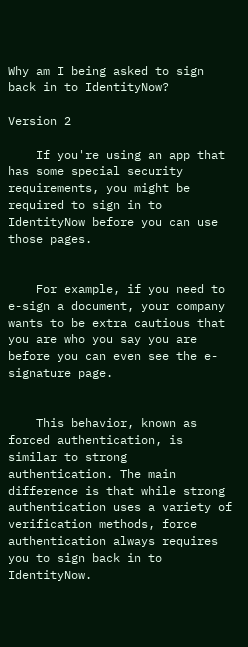Why am I being asked to sign back in to IdentityNow?

Version 2

    If you're using an app that has some special security requirements, you might be required to sign in to IdentityNow before you can use those pages.


    For example, if you need to e-sign a document, your company wants to be extra cautious that you are who you say you are before you can even see the e-signature page.


    This behavior, known as forced authentication, is similar to strong authentication. The main difference is that while strong authentication uses a variety of verification methods, force authentication always requires you to sign back in to IdentityNow.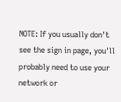NOTE: If you usually don't see the sign in page, you'll probably need to use your network or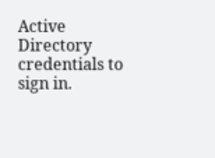Active Directory credentials to sign in.